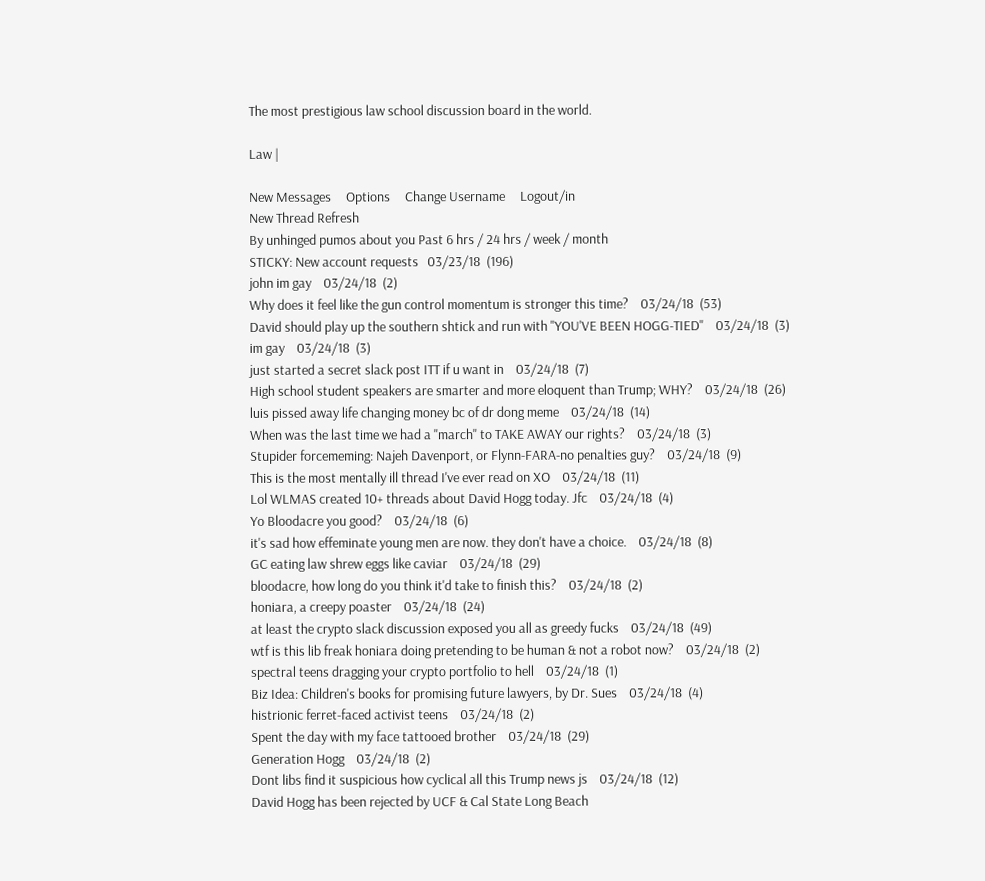The most prestigious law school discussion board in the world.

Law |

New Messages     Options     Change Username     Logout/in
New Thread Refresh
By unhinged pumos about you Past 6 hrs / 24 hrs / week / month
STICKY: New account requests   03/23/18  (196)
john im gay    03/24/18  (2)
Why does it feel like the gun control momentum is stronger this time?    03/24/18  (53)
David should play up the southern shtick and run with "YOU'VE BEEN HOGG-TIED"    03/24/18  (3)
im gay    03/24/18  (3)
just started a secret slack post ITT if u want in    03/24/18  (7)
High school student speakers are smarter and more eloquent than Trump; WHY?    03/24/18  (26)
luis pissed away life changing money bc of dr dong meme    03/24/18  (14)
When was the last time we had a "march" to TAKE AWAY our rights?    03/24/18  (3)
Stupider forcememing: Najeh Davenport, or Flynn-FARA-no penalties guy?    03/24/18  (9)
This is the most mentally ill thread I've ever read on XO    03/24/18  (11)
Lol WLMAS created 10+ threads about David Hogg today. Jfc    03/24/18  (4)
Yo Bloodacre you good?    03/24/18  (6)
it's sad how effeminate young men are now. they don't have a choice.    03/24/18  (8)
GC eating law shrew eggs like caviar    03/24/18  (29)
bloodacre, how long do you think it'd take to finish this?    03/24/18  (2)
honiara, a creepy poaster    03/24/18  (24)
at least the crypto slack discussion exposed you all as greedy fucks    03/24/18  (49)
wtf is this lib freak honiara doing pretending to be human & not a robot now?    03/24/18  (2)
spectral teens dragging your crypto portfolio to hell    03/24/18  (1)
Biz Idea: Children's books for promising future lawyers, by Dr. Sues    03/24/18  (4)
histrionic ferret-faced activist teens    03/24/18  (2)
Spent the day with my face tattooed brother    03/24/18  (29)
Generation Hogg    03/24/18  (2)
Dont libs find it suspicious how cyclical all this Trump news js    03/24/18  (12)
David Hogg has been rejected by UCF & Cal State Long Beach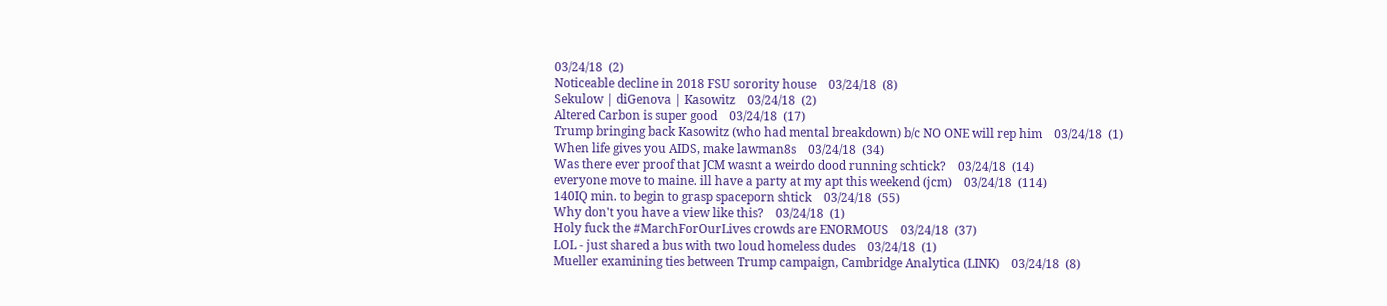03/24/18  (2)
Noticeable decline in 2018 FSU sorority house    03/24/18  (8)
Sekulow | diGenova | Kasowitz    03/24/18  (2)
Altered Carbon is super good    03/24/18  (17)
Trump bringing back Kasowitz (who had mental breakdown) b/c NO ONE will rep him    03/24/18  (1)
When life gives you AIDS, make lawman8s    03/24/18  (34)
Was there ever proof that JCM wasnt a weirdo dood running schtick?    03/24/18  (14)
everyone move to maine. ill have a party at my apt this weekend (jcm)    03/24/18  (114)
140IQ min. to begin to grasp spaceporn shtick    03/24/18  (55)
Why don't you have a view like this?    03/24/18  (1)
Holy fuck the #MarchForOurLives crowds are ENORMOUS    03/24/18  (37)
LOL - just shared a bus with two loud homeless dudes    03/24/18  (1)
Mueller examining ties between Trump campaign, Cambridge Analytica (LINK)    03/24/18  (8)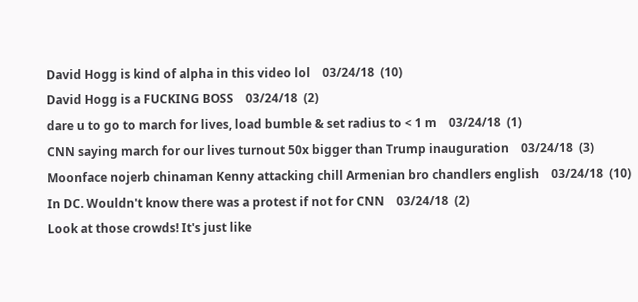David Hogg is kind of alpha in this video lol    03/24/18  (10)
David Hogg is a FUCKING BOSS    03/24/18  (2)
dare u to go to march for lives, load bumble & set radius to < 1 m    03/24/18  (1)
CNN saying march for our lives turnout 50x bigger than Trump inauguration    03/24/18  (3)
Moonface nojerb chinaman Kenny attacking chill Armenian bro chandlers english    03/24/18  (10)
In DC. Wouldn't know there was a protest if not for CNN    03/24/18  (2)
Look at those crowds! It's just like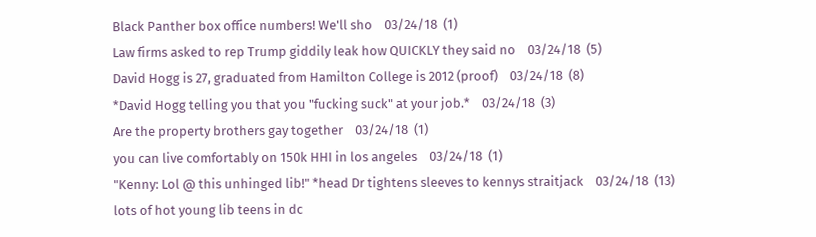Black Panther box office numbers! We'll sho    03/24/18  (1)
Law firms asked to rep Trump giddily leak how QUICKLY they said no    03/24/18  (5)
David Hogg is 27, graduated from Hamilton College is 2012 (proof)    03/24/18  (8)
*David Hogg telling you that you "fucking suck" at your job.*    03/24/18  (3)
Are the property brothers gay together    03/24/18  (1)
you can live comfortably on 150k HHI in los angeles    03/24/18  (1)
"Kenny: Lol @ this unhinged lib!" *head Dr tightens sleeves to kennys straitjack    03/24/18  (13)
lots of hot young lib teens in dc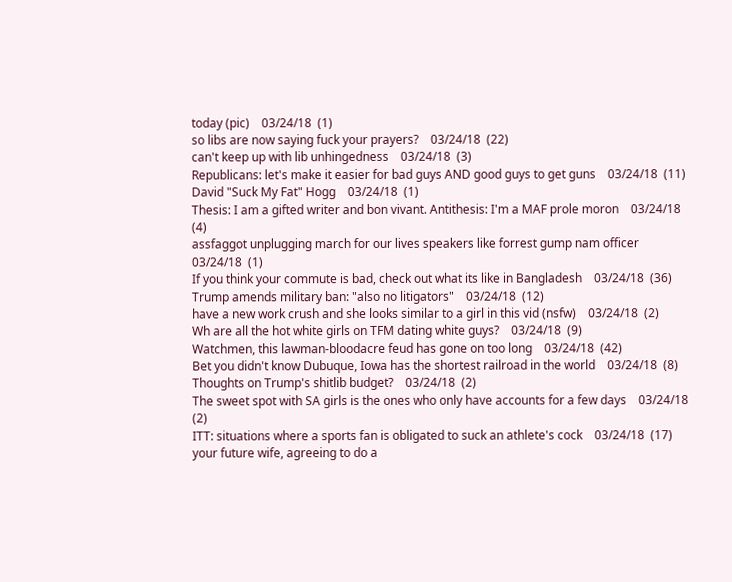today (pic)    03/24/18  (1)
so libs are now saying fuck your prayers?    03/24/18  (22)
can't keep up with lib unhingedness    03/24/18  (3)
Republicans: let's make it easier for bad guys AND good guys to get guns    03/24/18  (11)
David "Suck My Fat" Hogg    03/24/18  (1)
Thesis: I am a gifted writer and bon vivant. Antithesis: I'm a MAF prole moron    03/24/18  (4)
assfaggot unplugging march for our lives speakers like forrest gump nam officer    03/24/18  (1)
If you think your commute is bad, check out what its like in Bangladesh    03/24/18  (36)
Trump amends military ban: "also no litigators"    03/24/18  (12)
have a new work crush and she looks similar to a girl in this vid (nsfw)    03/24/18  (2)
Wh are all the hot white girls on TFM dating white guys?    03/24/18  (9)
Watchmen, this lawman-bloodacre feud has gone on too long    03/24/18  (42)
Bet you didn't know Dubuque, Iowa has the shortest railroad in the world    03/24/18  (8)
Thoughts on Trump's shitlib budget?    03/24/18  (2)
The sweet spot with SA girls is the ones who only have accounts for a few days    03/24/18  (2)
ITT: situations where a sports fan is obligated to suck an athlete's cock    03/24/18  (17)
your future wife, agreeing to do a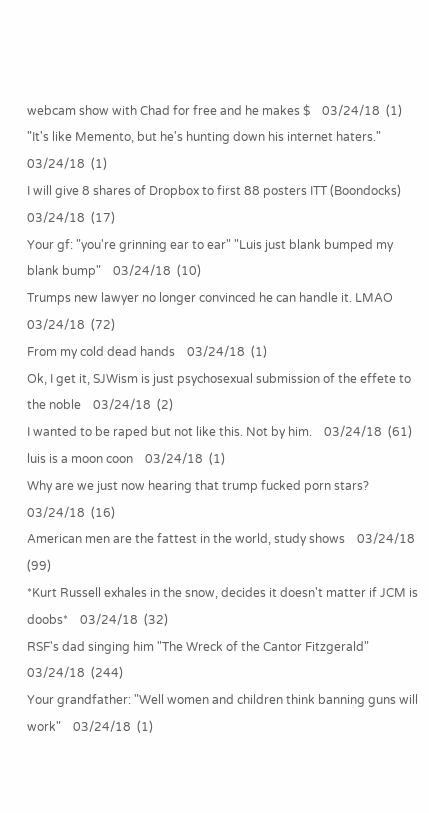webcam show with Chad for free and he makes $    03/24/18  (1)
"It's like Memento, but he's hunting down his internet haters."    03/24/18  (1)
I will give 8 shares of Dropbox to first 88 posters ITT (Boondocks)    03/24/18  (17)
Your gf: "you're grinning ear to ear" "Luis just blank bumped my blank bump"    03/24/18  (10)
Trumps new lawyer no longer convinced he can handle it. LMAO    03/24/18  (72)
From my cold dead hands    03/24/18  (1)
Ok, I get it, SJWism is just psychosexual submission of the effete to the noble    03/24/18  (2)
I wanted to be raped but not like this. Not by him.    03/24/18  (61)
luis is a moon coon    03/24/18  (1)
Why are we just now hearing that trump fucked porn stars?    03/24/18  (16)
American men are the fattest in the world, study shows    03/24/18  (99)
*Kurt Russell exhales in the snow, decides it doesn't matter if JCM is doobs*    03/24/18  (32)
RSF's dad singing him "The Wreck of the Cantor Fitzgerald"    03/24/18  (244)
Your grandfather: "Well women and children think banning guns will work"    03/24/18  (1)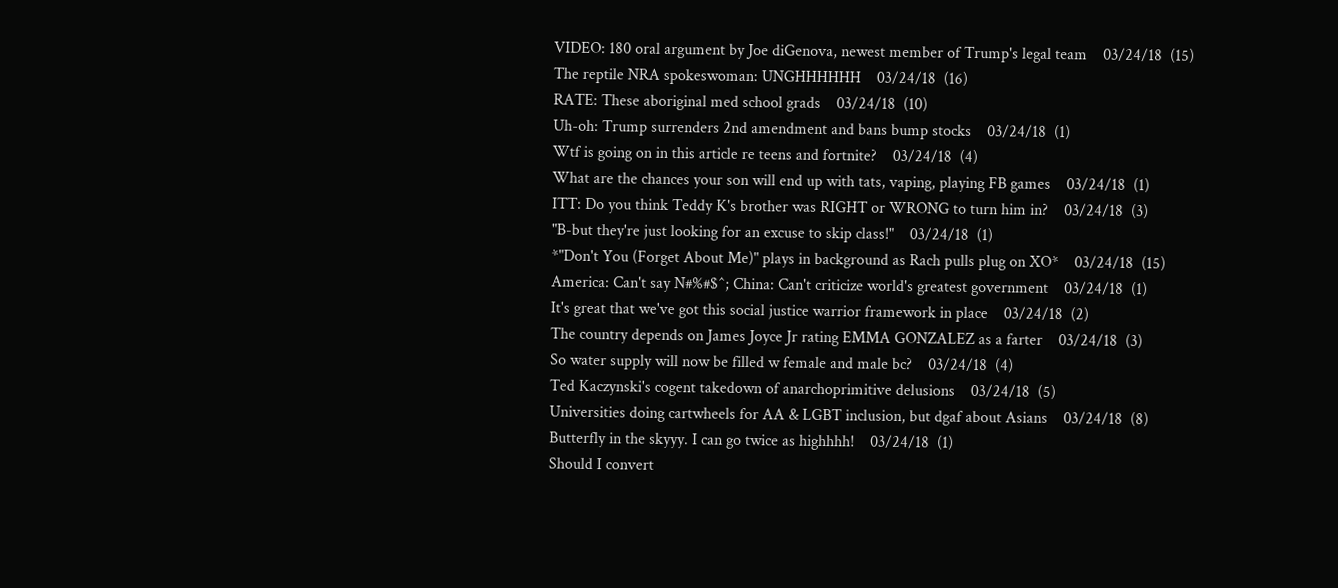VIDEO: 180 oral argument by Joe diGenova, newest member of Trump's legal team    03/24/18  (15)
The reptile NRA spokeswoman: UNGHHHHHH    03/24/18  (16)
RATE: These aboriginal med school grads    03/24/18  (10)
Uh-oh: Trump surrenders 2nd amendment and bans bump stocks    03/24/18  (1)
Wtf is going on in this article re teens and fortnite?    03/24/18  (4)
What are the chances your son will end up with tats, vaping, playing FB games    03/24/18  (1)
ITT: Do you think Teddy K's brother was RIGHT or WRONG to turn him in?    03/24/18  (3)
"B-but they're just looking for an excuse to skip class!"    03/24/18  (1)
*"Don't You (Forget About Me)" plays in background as Rach pulls plug on XO*    03/24/18  (15)
America: Can't say N#%#$^; China: Can't criticize world's greatest government    03/24/18  (1)
It's great that we've got this social justice warrior framework in place    03/24/18  (2)
The country depends on James Joyce Jr rating EMMA GONZALEZ as a farter    03/24/18  (3)
So water supply will now be filled w female and male bc?    03/24/18  (4)
Ted Kaczynski's cogent takedown of anarchoprimitive delusions    03/24/18  (5)
Universities doing cartwheels for AA & LGBT inclusion, but dgaf about Asians    03/24/18  (8)
Butterfly in the skyyy. I can go twice as highhhh!    03/24/18  (1)
Should I convert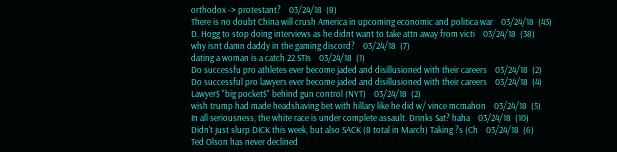orthodox -> protestant?    03/24/18  (8)
There is no doubt China will crush America in upcoming economic and politica war    03/24/18  (43)
D. Hogg to stop doing interviews as he didnt want to take attn away from victi    03/24/18  (38)
why isnt damn daddy in the gaming discord?    03/24/18  (7)
dating a woman is a catch 22 STIs    03/24/18  (1)
Do successfu pro athletes ever become jaded and disillusioned with their careers    03/24/18  (2)
Do successful pro lawyers ever become jaded and disillusioned with their careers    03/24/18  (4)
Lawyer$ "big pocket$" behind gun control (NYT)    03/24/18  (2)
wish trump had made headshaving bet with hillary like he did w/ vince mcmahon    03/24/18  (5)
In all seriousness, the white race is under complete assault. Drinks Sat? haha    03/24/18  (10)
Didn't just slurp DICK this week, but also SACK (8 total in March) Taking ?s (Ch    03/24/18  (6)
Ted Olson has never declined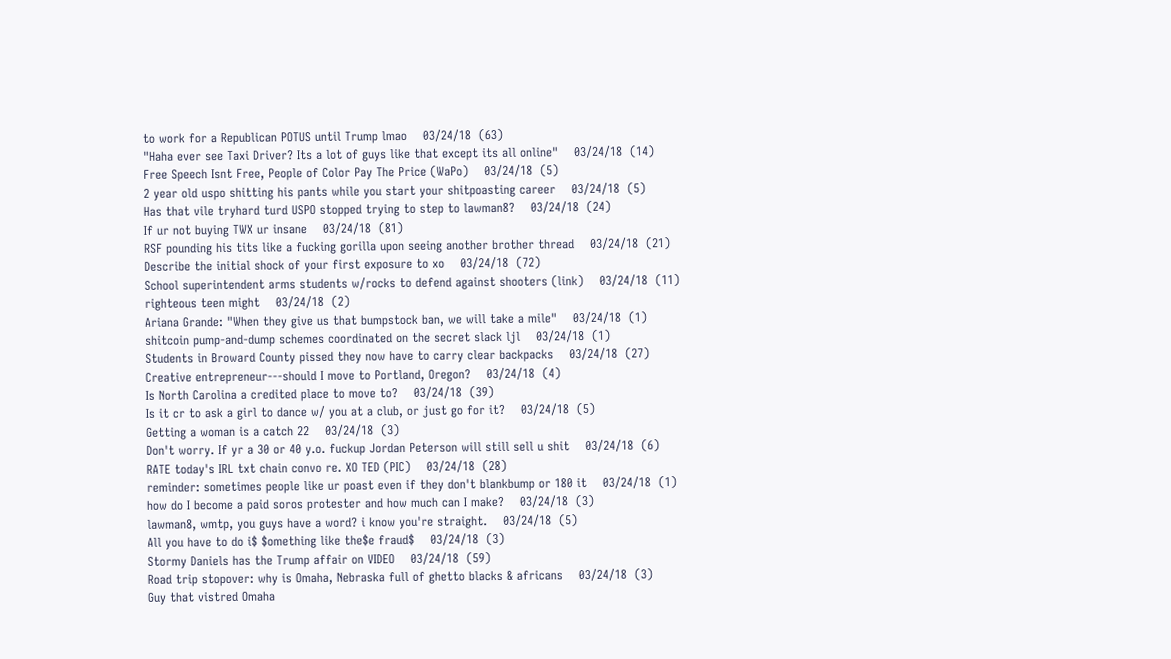to work for a Republican POTUS until Trump lmao    03/24/18  (63)
"Haha ever see Taxi Driver? Its a lot of guys like that except its all online"    03/24/18  (14)
Free Speech Isnt Free, People of Color Pay The Price (WaPo)    03/24/18  (5)
2 year old uspo shitting his pants while you start your shitpoasting career    03/24/18  (5)
Has that vile tryhard turd USPO stopped trying to step to lawman8?    03/24/18  (24)
If ur not buying TWX ur insane    03/24/18  (81)
RSF pounding his tits like a fucking gorilla upon seeing another brother thread    03/24/18  (21)
Describe the initial shock of your first exposure to xo    03/24/18  (72)
School superintendent arms students w/rocks to defend against shooters (link)    03/24/18  (11)
righteous teen might    03/24/18  (2)
Ariana Grande: "When they give us that bumpstock ban, we will take a mile"    03/24/18  (1)
shitcoin pump-and-dump schemes coordinated on the secret slack ljl    03/24/18  (1)
Students in Broward County pissed they now have to carry clear backpacks    03/24/18  (27)
Creative entrepreneur---should I move to Portland, Oregon?    03/24/18  (4)
Is North Carolina a credited place to move to?    03/24/18  (39)
Is it cr to ask a girl to dance w/ you at a club, or just go for it?    03/24/18  (5)
Getting a woman is a catch 22    03/24/18  (3)
Don't worry. If yr a 30 or 40 y.o. fuckup Jordan Peterson will still sell u shit    03/24/18  (6)
RATE today's IRL txt chain convo re. XO TED (PIC)    03/24/18  (28)
reminder: sometimes people like ur poast even if they don't blankbump or 180 it    03/24/18  (1)
how do I become a paid soros protester and how much can I make?    03/24/18  (3)
lawman8, wmtp, you guys have a word? i know you're straight.    03/24/18  (5)
All you have to do i$ $omething like the$e fraud$    03/24/18  (3)
Stormy Daniels has the Trump affair on VIDEO    03/24/18  (59)
Road trip stopover: why is Omaha, Nebraska full of ghetto blacks & africans    03/24/18  (3)
Guy that vistred Omaha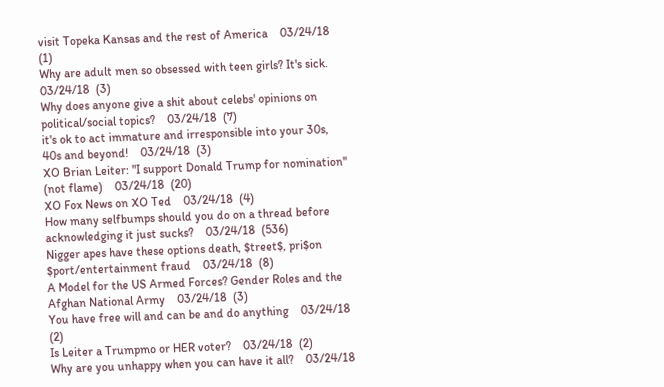visit Topeka Kansas and the rest of America    03/24/18  (1)
Why are adult men so obsessed with teen girls? It's sick.    03/24/18  (3)
Why does anyone give a shit about celebs' opinions on political/social topics?    03/24/18  (7)
it's ok to act immature and irresponsible into your 30s, 40s and beyond!    03/24/18  (3)
XO Brian Leiter: "I support Donald Trump for nomination" (not flame)    03/24/18  (20)
XO Fox News on XO Ted    03/24/18  (4)
How many selfbumps should you do on a thread before acknowledging it just sucks?    03/24/18  (536)
Nigger apes have these options death, $treet$, pri$on $port/entertainment fraud    03/24/18  (8)
A Model for the US Armed Forces? Gender Roles and the Afghan National Army    03/24/18  (3)
You have free will and can be and do anything    03/24/18  (2)
Is Leiter a Trumpmo or HER voter?    03/24/18  (2)
Why are you unhappy when you can have it all?    03/24/18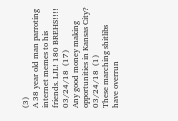(3)
A 38 year old man parroting internet memes to his friends. LJL! 180 BREHS!!!!    03/24/18  (17)
Any good money making opportunities in Kansas City?    03/24/18  (1)
These marching shitlibs have overrun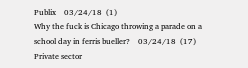Publix    03/24/18  (1)
Why the fuck is Chicago throwing a parade on a school day in ferris bueller?    03/24/18  (17)
Private sector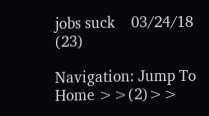jobs suck    03/24/18  (23)

Navigation: Jump To Home >>(2)>>